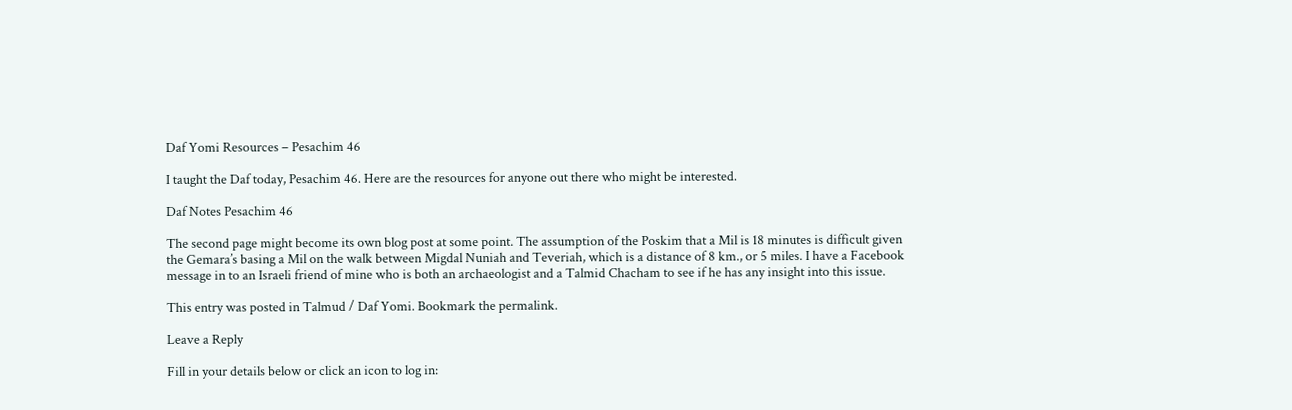Daf Yomi Resources – Pesachim 46

I taught the Daf today, Pesachim 46. Here are the resources for anyone out there who might be interested.

Daf Notes Pesachim 46

The second page might become its own blog post at some point. The assumption of the Poskim that a Mil is 18 minutes is difficult given the Gemara’s basing a Mil on the walk between Migdal Nuniah and Teveriah, which is a distance of 8 km., or 5 miles. I have a Facebook message in to an Israeli friend of mine who is both an archaeologist and a Talmid Chacham to see if he has any insight into this issue.

This entry was posted in Talmud / Daf Yomi. Bookmark the permalink.

Leave a Reply

Fill in your details below or click an icon to log in: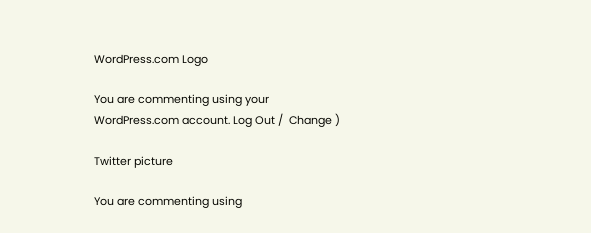WordPress.com Logo

You are commenting using your WordPress.com account. Log Out /  Change )

Twitter picture

You are commenting using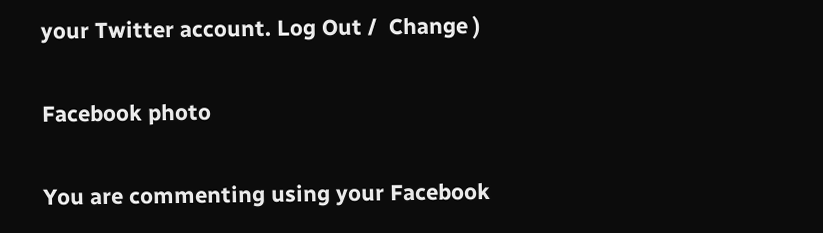your Twitter account. Log Out /  Change )

Facebook photo

You are commenting using your Facebook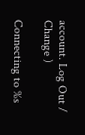account. Log Out /  Change )

Connecting to %s